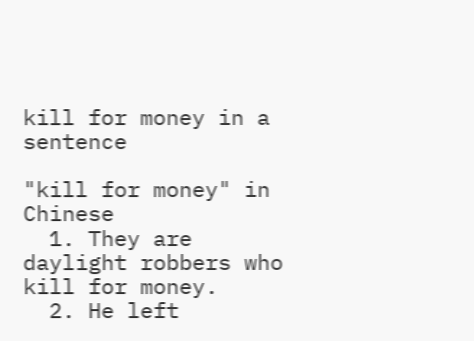kill for money in a sentence

"kill for money" in Chinese
  1. They are daylight robbers who kill for money.
  2. He left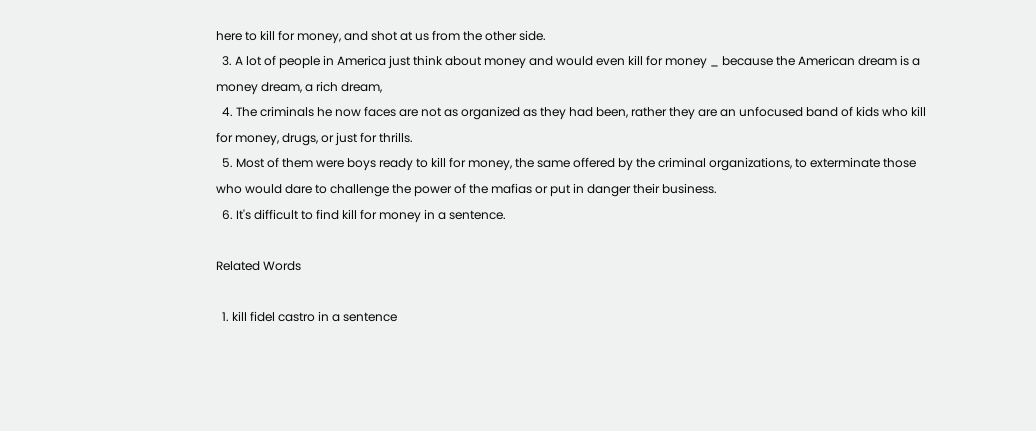here to kill for money, and shot at us from the other side.
  3. A lot of people in America just think about money and would even kill for money _ because the American dream is a money dream, a rich dream,
  4. The criminals he now faces are not as organized as they had been, rather they are an unfocused band of kids who kill for money, drugs, or just for thrills.
  5. Most of them were boys ready to kill for money, the same offered by the criminal organizations, to exterminate those who would dare to challenge the power of the mafias or put in danger their business.
  6. It's difficult to find kill for money in a sentence.

Related Words

  1. kill fidel castro in a sentence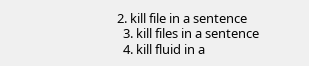2. kill file in a sentence
  3. kill files in a sentence
  4. kill fluid in a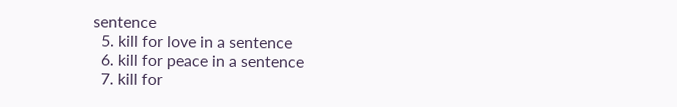sentence
  5. kill for love in a sentence
  6. kill for peace in a sentence
  7. kill for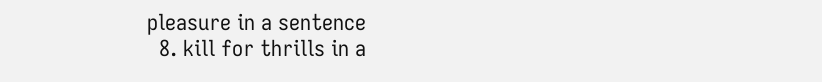pleasure in a sentence
  8. kill for thrills in a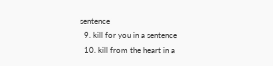sentence
  9. kill for you in a sentence
  10. kill from the heart in a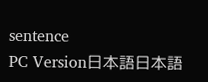sentence
PC Version日本語日本語